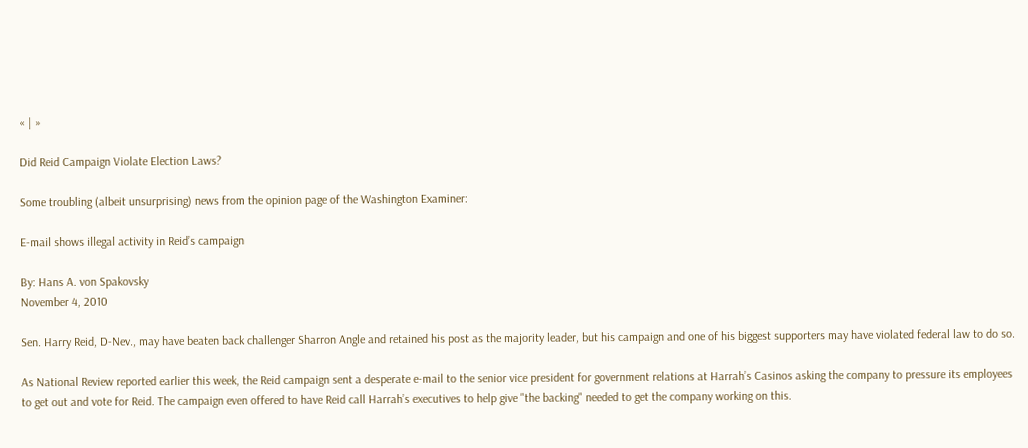« | »

Did Reid Campaign Violate Election Laws?

Some troubling (albeit unsurprising) news from the opinion page of the Washington Examiner:

E-mail shows illegal activity in Reid’s campaign

By: Hans A. von Spakovsky
November 4, 2010

Sen. Harry Reid, D-Nev., may have beaten back challenger Sharron Angle and retained his post as the majority leader, but his campaign and one of his biggest supporters may have violated federal law to do so.

As National Review reported earlier this week, the Reid campaign sent a desperate e-mail to the senior vice president for government relations at Harrah’s Casinos asking the company to pressure its employees to get out and vote for Reid. The campaign even offered to have Reid call Harrah’s executives to help give "the backing" needed to get the company working on this.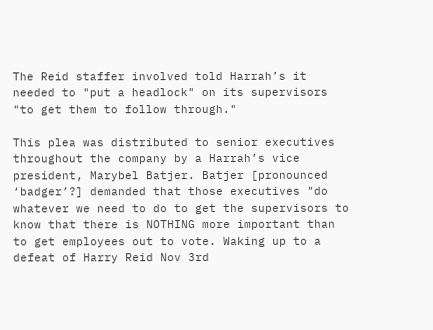The Reid staffer involved told Harrah’s it needed to "put a headlock" on its supervisors "to get them to follow through."

This plea was distributed to senior executives throughout the company by a Harrah’s vice president, Marybel Batjer. Batjer [pronounced ‘badger’?] demanded that those executives "do whatever we need to do to get the supervisors to know that there is NOTHING more important than to get employees out to vote. Waking up to a defeat of Harry Reid Nov 3rd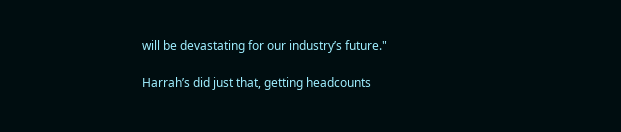will be devastating for our industry’s future."

Harrah’s did just that, getting headcounts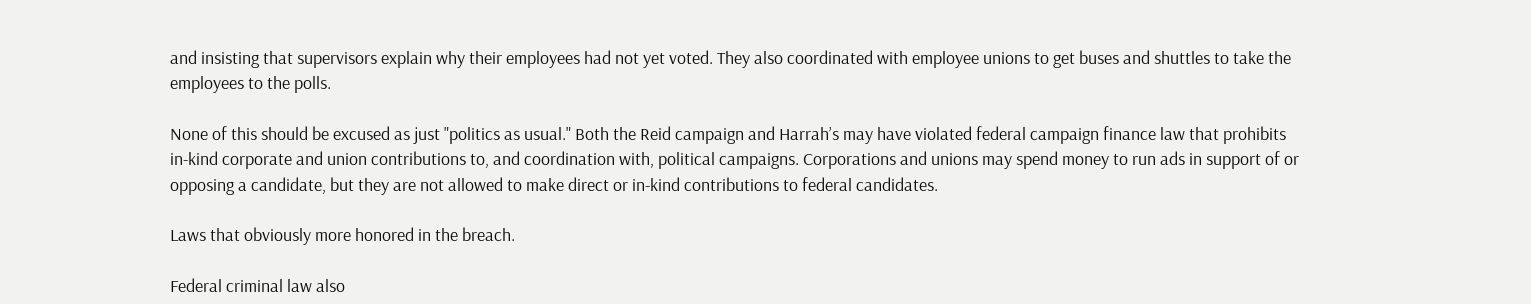and insisting that supervisors explain why their employees had not yet voted. They also coordinated with employee unions to get buses and shuttles to take the employees to the polls.

None of this should be excused as just "politics as usual." Both the Reid campaign and Harrah’s may have violated federal campaign finance law that prohibits in-kind corporate and union contributions to, and coordination with, political campaigns. Corporations and unions may spend money to run ads in support of or opposing a candidate, but they are not allowed to make direct or in-kind contributions to federal candidates.

Laws that obviously more honored in the breach.

Federal criminal law also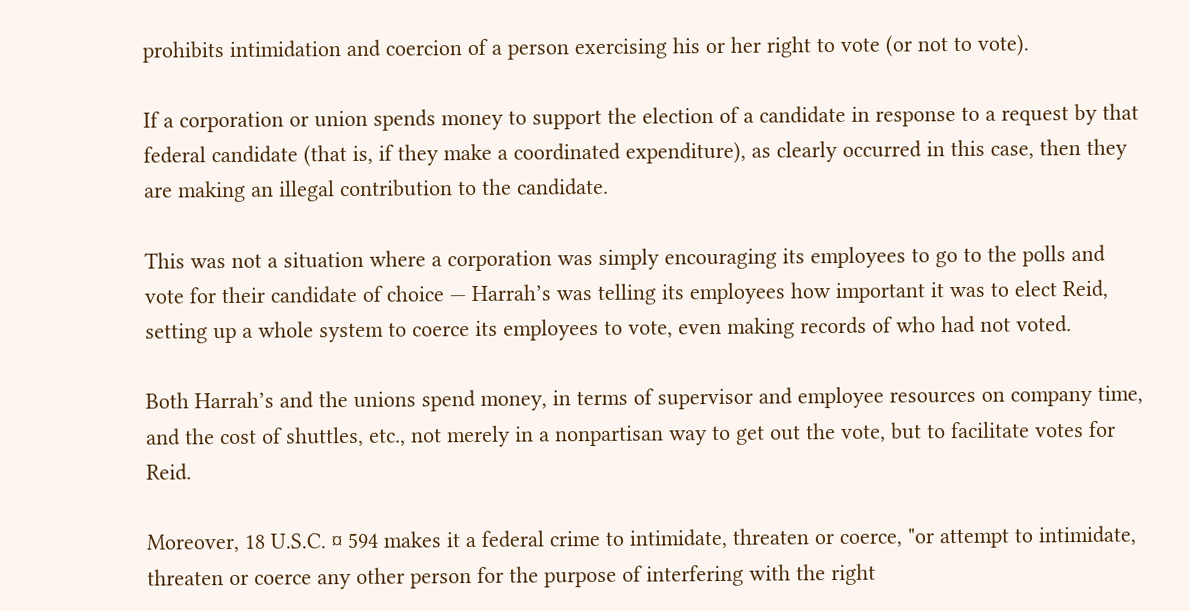prohibits intimidation and coercion of a person exercising his or her right to vote (or not to vote).

If a corporation or union spends money to support the election of a candidate in response to a request by that federal candidate (that is, if they make a coordinated expenditure), as clearly occurred in this case, then they are making an illegal contribution to the candidate.

This was not a situation where a corporation was simply encouraging its employees to go to the polls and vote for their candidate of choice — Harrah’s was telling its employees how important it was to elect Reid, setting up a whole system to coerce its employees to vote, even making records of who had not voted.

Both Harrah’s and the unions spend money, in terms of supervisor and employee resources on company time, and the cost of shuttles, etc., not merely in a nonpartisan way to get out the vote, but to facilitate votes for Reid.

Moreover, 18 U.S.C. ¤ 594 makes it a federal crime to intimidate, threaten or coerce, "or attempt to intimidate, threaten or coerce any other person for the purpose of interfering with the right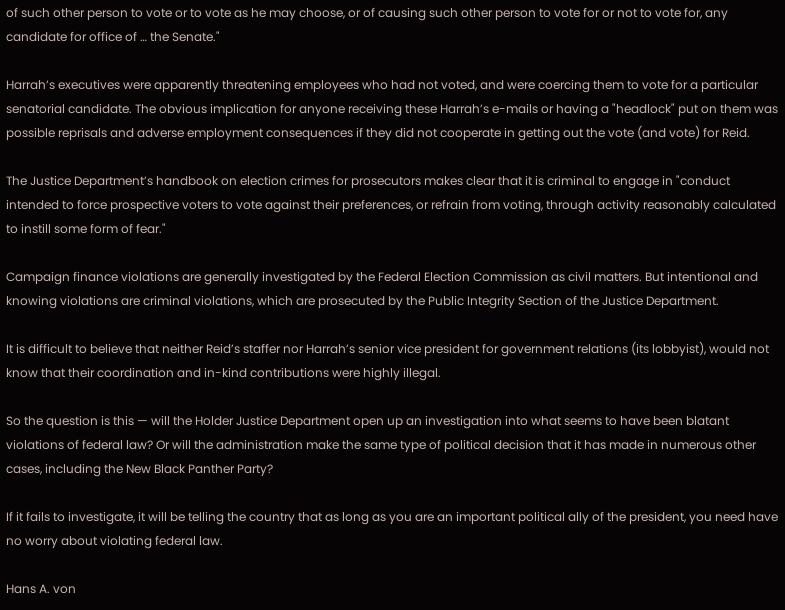of such other person to vote or to vote as he may choose, or of causing such other person to vote for or not to vote for, any candidate for office of … the Senate."

Harrah’s executives were apparently threatening employees who had not voted, and were coercing them to vote for a particular senatorial candidate. The obvious implication for anyone receiving these Harrah’s e-mails or having a "headlock" put on them was possible reprisals and adverse employment consequences if they did not cooperate in getting out the vote (and vote) for Reid.

The Justice Department’s handbook on election crimes for prosecutors makes clear that it is criminal to engage in "conduct intended to force prospective voters to vote against their preferences, or refrain from voting, through activity reasonably calculated to instill some form of fear."

Campaign finance violations are generally investigated by the Federal Election Commission as civil matters. But intentional and knowing violations are criminal violations, which are prosecuted by the Public Integrity Section of the Justice Department.

It is difficult to believe that neither Reid’s staffer nor Harrah’s senior vice president for government relations (its lobbyist), would not know that their coordination and in-kind contributions were highly illegal.

So the question is this — will the Holder Justice Department open up an investigation into what seems to have been blatant violations of federal law? Or will the administration make the same type of political decision that it has made in numerous other cases, including the New Black Panther Party?

If it fails to investigate, it will be telling the country that as long as you are an important political ally of the president, you need have no worry about violating federal law.

Hans A. von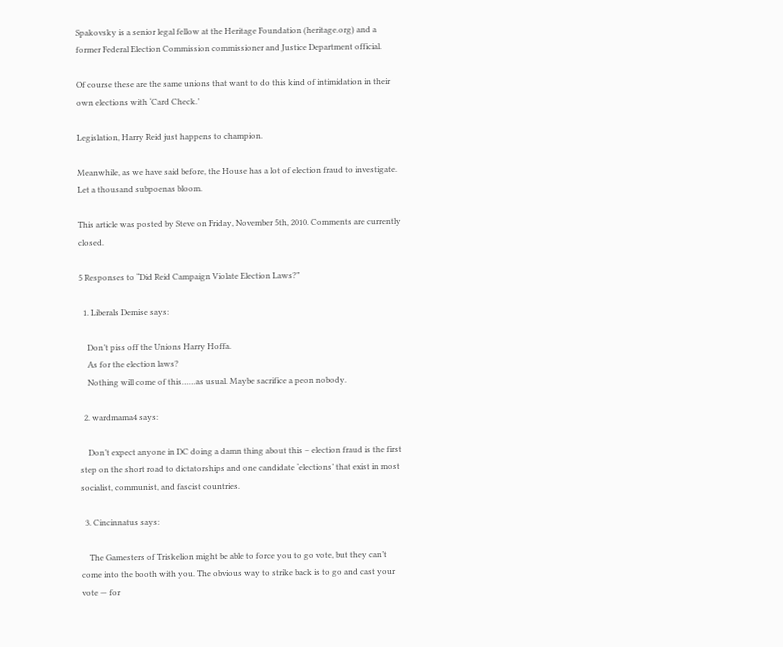Spakovsky is a senior legal fellow at the Heritage Foundation (heritage.org) and a former Federal Election Commission commissioner and Justice Department official.

Of course these are the same unions that want to do this kind of intimidation in their own elections with ‘Card Check.’

Legislation, Harry Reid just happens to champion.

Meanwhile, as we have said before, the House has a lot of election fraud to investigate. Let a thousand subpoenas bloom.

This article was posted by Steve on Friday, November 5th, 2010. Comments are currently closed.

5 Responses to “Did Reid Campaign Violate Election Laws?”

  1. Liberals Demise says:

    Don’t piss off the Unions Harry Hoffa.
    As for the election laws?
    Nothing will come of this……as usual. Maybe sacrifice a peon nobody.

  2. wardmama4 says:

    Don’t expect anyone in DC doing a damn thing about this – election fraud is the first step on the short road to dictatorships and one candidate ‘elections’ that exist in most socialist, communist, and fascist countries.

  3. Cincinnatus says:

    The Gamesters of Triskelion might be able to force you to go vote, but they can’t come into the booth with you. The obvious way to strike back is to go and cast your vote — for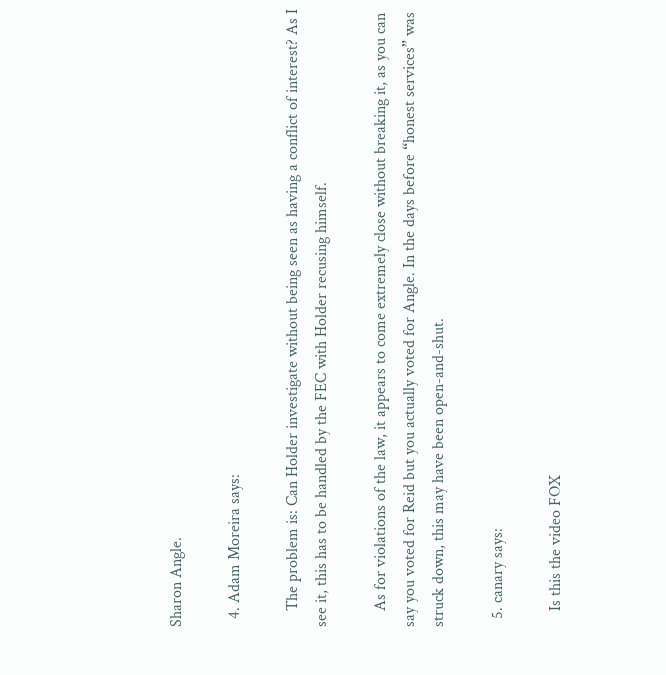Sharon Angle.

  4. Adam Moreira says:

    The problem is: Can Holder investigate without being seen as having a conflict of interest? As I see it, this has to be handled by the FEC with Holder recusing himself.

    As for violations of the law, it appears to come extremely close without breaking it, as you can say you voted for Reid but you actually voted for Angle. In the days before “honest services” was struck down, this may have been open-and-shut.

  5. canary says:

    Is this the video FOX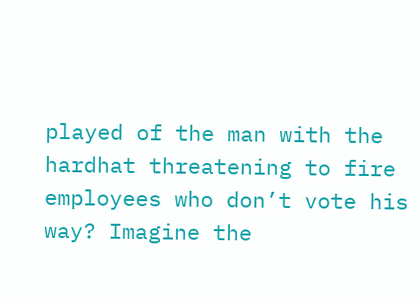played of the man with the hardhat threatening to fire employees who don’t vote his way? Imagine the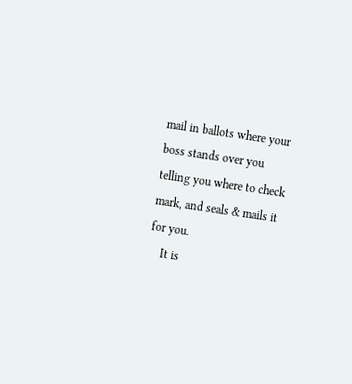mail in ballots where your boss stands over you telling you where to check mark, and seals & mails it for you.
    It is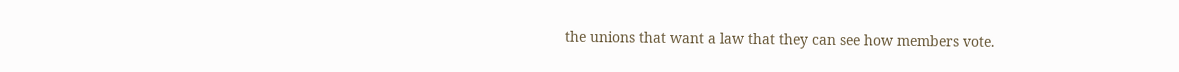the unions that want a law that they can see how members vote.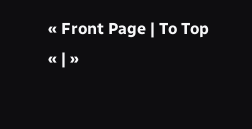« Front Page | To Top
« | »